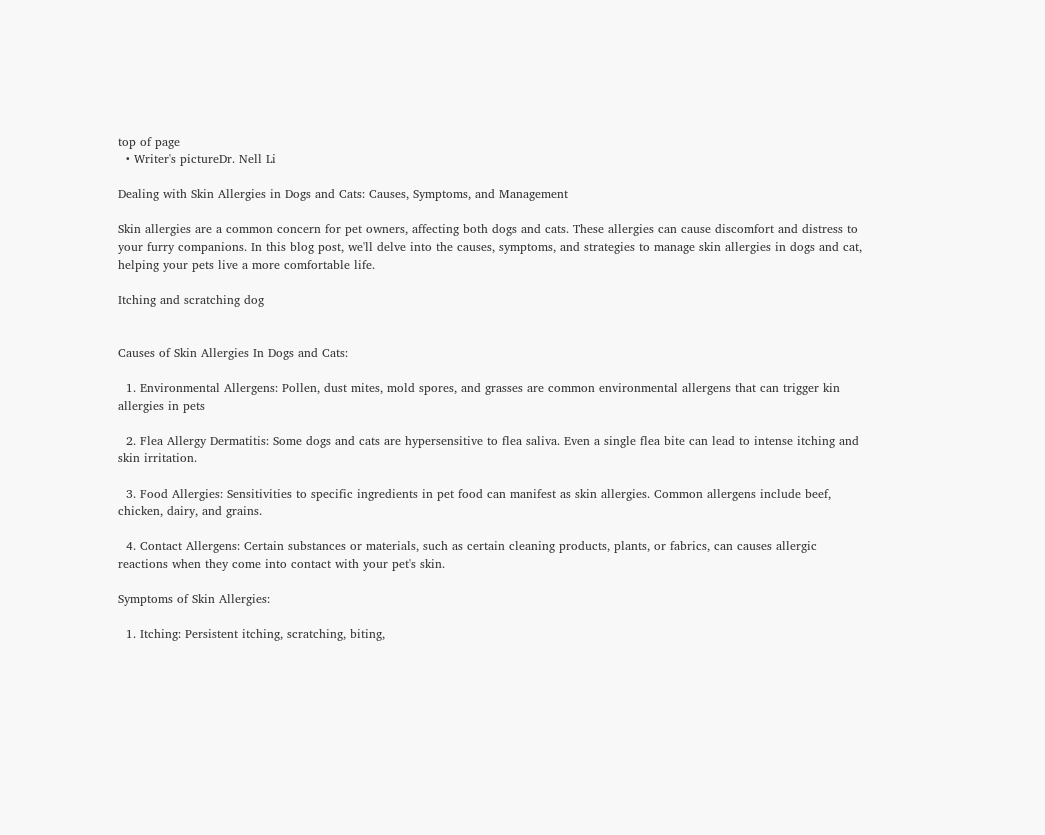top of page
  • Writer's pictureDr. Nell Li

Dealing with Skin Allergies in Dogs and Cats: Causes, Symptoms, and Management

Skin allergies are a common concern for pet owners, affecting both dogs and cats. These allergies can cause discomfort and distress to your furry companions. In this blog post, we'll delve into the causes, symptoms, and strategies to manage skin allergies in dogs and cat, helping your pets live a more comfortable life.

Itching and scratching dog


Causes of Skin Allergies In Dogs and Cats:

  1. Environmental Allergens: Pollen, dust mites, mold spores, and grasses are common environmental allergens that can trigger kin allergies in pets

  2. Flea Allergy Dermatitis: Some dogs and cats are hypersensitive to flea saliva. Even a single flea bite can lead to intense itching and skin irritation.

  3. Food Allergies: Sensitivities to specific ingredients in pet food can manifest as skin allergies. Common allergens include beef, chicken, dairy, and grains.

  4. Contact Allergens: Certain substances or materials, such as certain cleaning products, plants, or fabrics, can causes allergic reactions when they come into contact with your pet's skin.

Symptoms of Skin Allergies:

  1. Itching: Persistent itching, scratching, biting,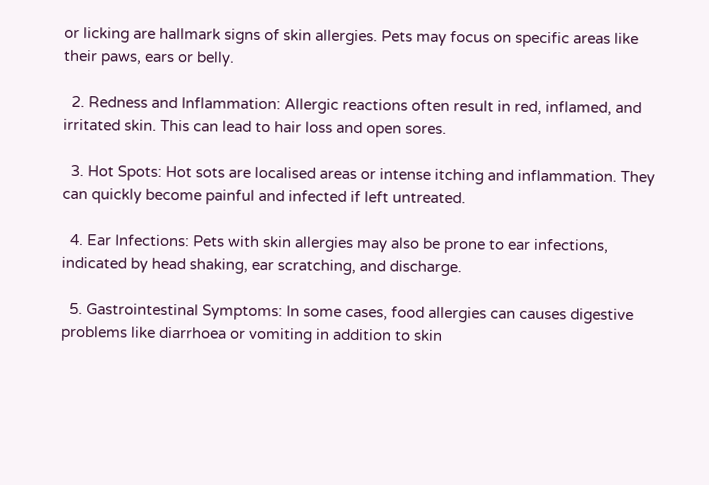or licking are hallmark signs of skin allergies. Pets may focus on specific areas like their paws, ears or belly.

  2. Redness and Inflammation: Allergic reactions often result in red, inflamed, and irritated skin. This can lead to hair loss and open sores.

  3. Hot Spots: Hot sots are localised areas or intense itching and inflammation. They can quickly become painful and infected if left untreated.

  4. Ear Infections: Pets with skin allergies may also be prone to ear infections, indicated by head shaking, ear scratching, and discharge.

  5. Gastrointestinal Symptoms: In some cases, food allergies can causes digestive problems like diarrhoea or vomiting in addition to skin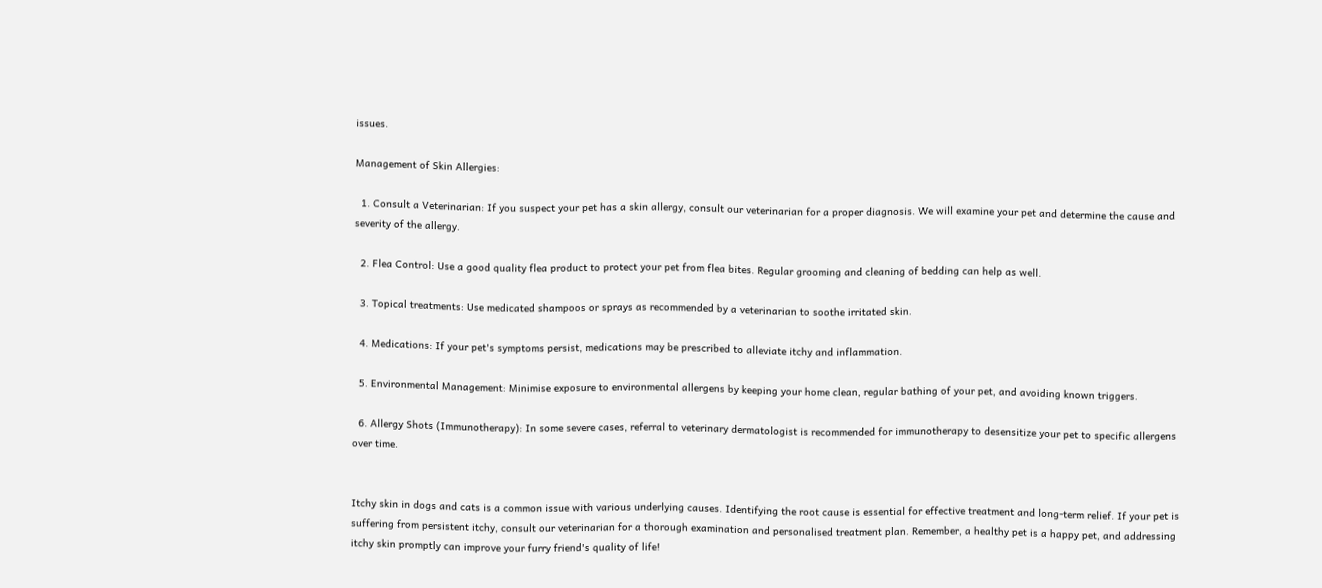issues.

Management of Skin Allergies:

  1. Consult a Veterinarian: If you suspect your pet has a skin allergy, consult our veterinarian for a proper diagnosis. We will examine your pet and determine the cause and severity of the allergy.

  2. Flea Control: Use a good quality flea product to protect your pet from flea bites. Regular grooming and cleaning of bedding can help as well.

  3. Topical treatments: Use medicated shampoos or sprays as recommended by a veterinarian to soothe irritated skin.

  4. Medications: If your pet's symptoms persist, medications may be prescribed to alleviate itchy and inflammation.

  5. Environmental Management: Minimise exposure to environmental allergens by keeping your home clean, regular bathing of your pet, and avoiding known triggers.

  6. Allergy Shots (Immunotherapy): In some severe cases, referral to veterinary dermatologist is recommended for immunotherapy to desensitize your pet to specific allergens over time.


Itchy skin in dogs and cats is a common issue with various underlying causes. Identifying the root cause is essential for effective treatment and long-term relief. If your pet is suffering from persistent itchy, consult our veterinarian for a thorough examination and personalised treatment plan. Remember, a healthy pet is a happy pet, and addressing itchy skin promptly can improve your furry friend's quality of life!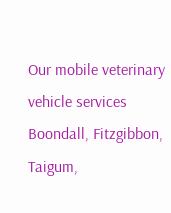Our mobile veterinary vehicle services Boondall, Fitzgibbon, Taigum,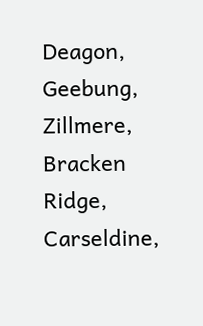Deagon, Geebung, Zillmere, Bracken Ridge, Carseldine,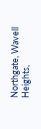Northgate, Wavell Heights,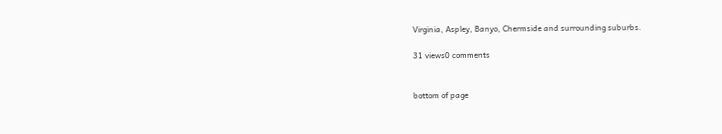Virginia, Aspley, Banyo, Chermside and surrounding suburbs.

31 views0 comments


bottom of page